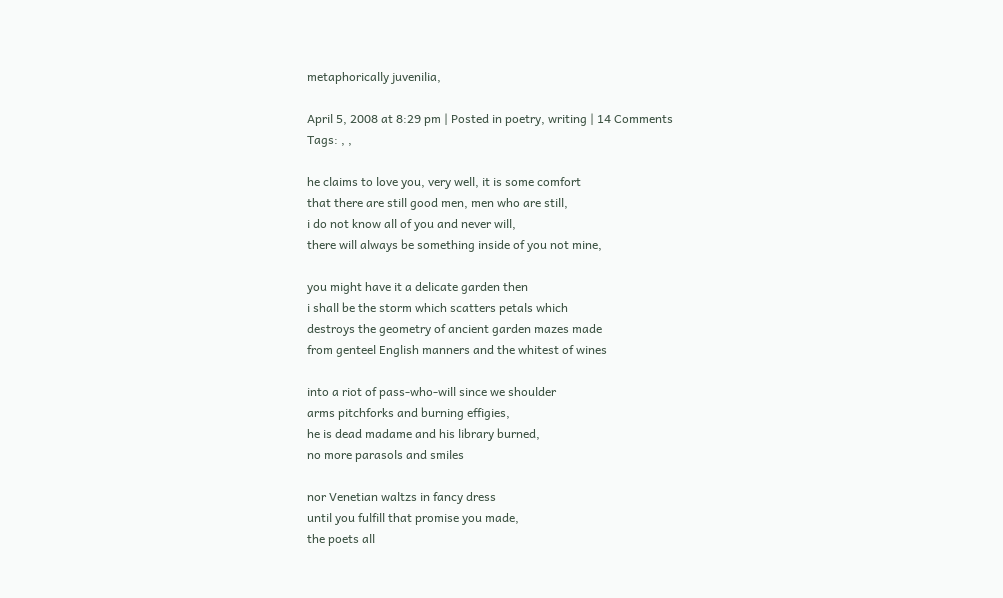metaphorically juvenilia,

April 5, 2008 at 8:29 pm | Posted in poetry, writing | 14 Comments
Tags: , ,

he claims to love you, very well, it is some comfort
that there are still good men, men who are still,
i do not know all of you and never will,
there will always be something inside of you not mine,

you might have it a delicate garden then
i shall be the storm which scatters petals which
destroys the geometry of ancient garden mazes made
from genteel English manners and the whitest of wines

into a riot of pass-who-will since we shoulder
arms pitchforks and burning effigies,
he is dead madame and his library burned,
no more parasols and smiles

nor Venetian waltzs in fancy dress
until you fulfill that promise you made,
the poets all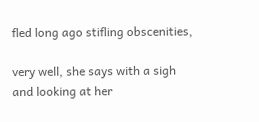fled long ago stifling obscenities,

very well, she says with a sigh
and looking at her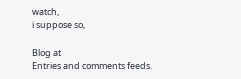watch,
i suppose so,

Blog at
Entries and comments feeds.